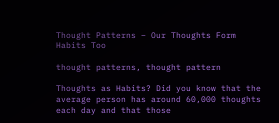Thought Patterns – Our Thoughts Form Habits Too

thought patterns, thought pattern

Thoughts as Habits? Did you know that the average person has around 60,000 thoughts each day and that those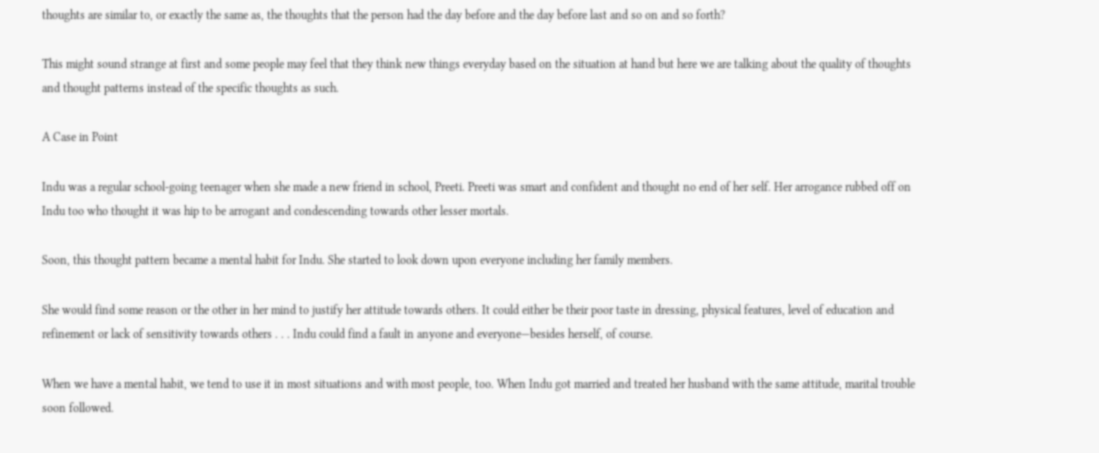thoughts are similar to, or exactly the same as, the thoughts that the person had the day before and the day before last and so on and so forth?

This might sound strange at first and some people may feel that they think new things everyday based on the situation at hand but here we are talking about the quality of thoughts and thought patterns instead of the specific thoughts as such.

A Case in Point

Indu was a regular school-going teenager when she made a new friend in school, Preeti. Preeti was smart and confident and thought no end of her self. Her arrogance rubbed off on Indu too who thought it was hip to be arrogant and condescending towards other lesser mortals.

Soon, this thought pattern became a mental habit for Indu. She started to look down upon everyone including her family members.

She would find some reason or the other in her mind to justify her attitude towards others. It could either be their poor taste in dressing, physical features, level of education and refinement or lack of sensitivity towards others . . . Indu could find a fault in anyone and everyone—besides herself, of course.

When we have a mental habit, we tend to use it in most situations and with most people, too. When Indu got married and treated her husband with the same attitude, marital trouble soon followed.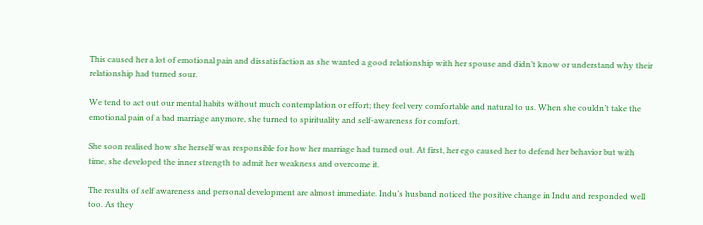This caused her a lot of emotional pain and dissatisfaction as she wanted a good relationship with her spouse and didn’t know or understand why their relationship had turned sour.

We tend to act out our mental habits without much contemplation or effort; they feel very comfortable and natural to us. When she couldn’t take the emotional pain of a bad marriage anymore, she turned to spirituality and self-awareness for comfort.

She soon realised how she herself was responsible for how her marriage had turned out. At first, her ego caused her to defend her behavior but with time, she developed the inner strength to admit her weakness and overcome it.

The results of self awareness and personal development are almost immediate. Indu’s husband noticed the positive change in Indu and responded well too. As they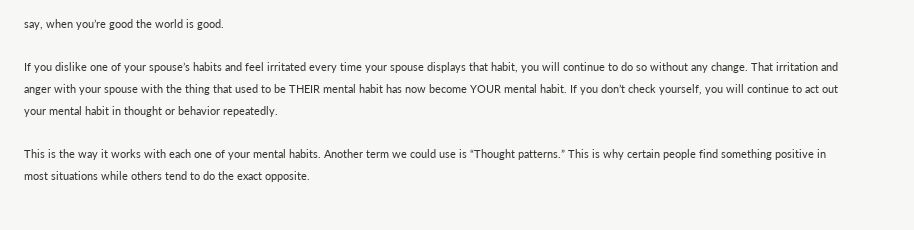say, when you’re good the world is good.

If you dislike one of your spouse’s habits and feel irritated every time your spouse displays that habit, you will continue to do so without any change. That irritation and anger with your spouse with the thing that used to be THEIR mental habit has now become YOUR mental habit. If you don’t check yourself, you will continue to act out your mental habit in thought or behavior repeatedly.

This is the way it works with each one of your mental habits. Another term we could use is “Thought patterns.” This is why certain people find something positive in most situations while others tend to do the exact opposite.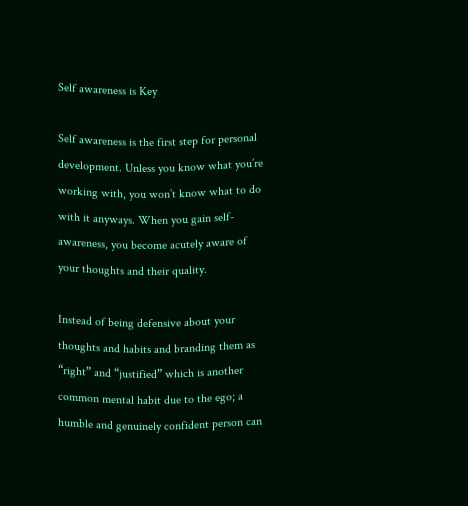Self awareness is Key

Self awareness is the first step for personal development. Unless you know what you’re working with, you won’t know what to do with it anyways. When you gain self-awareness, you become acutely aware of your thoughts and their quality.

Instead of being defensive about your thoughts and habits and branding them as “right” and “justified” which is another common mental habit due to the ego; a humble and genuinely confident person can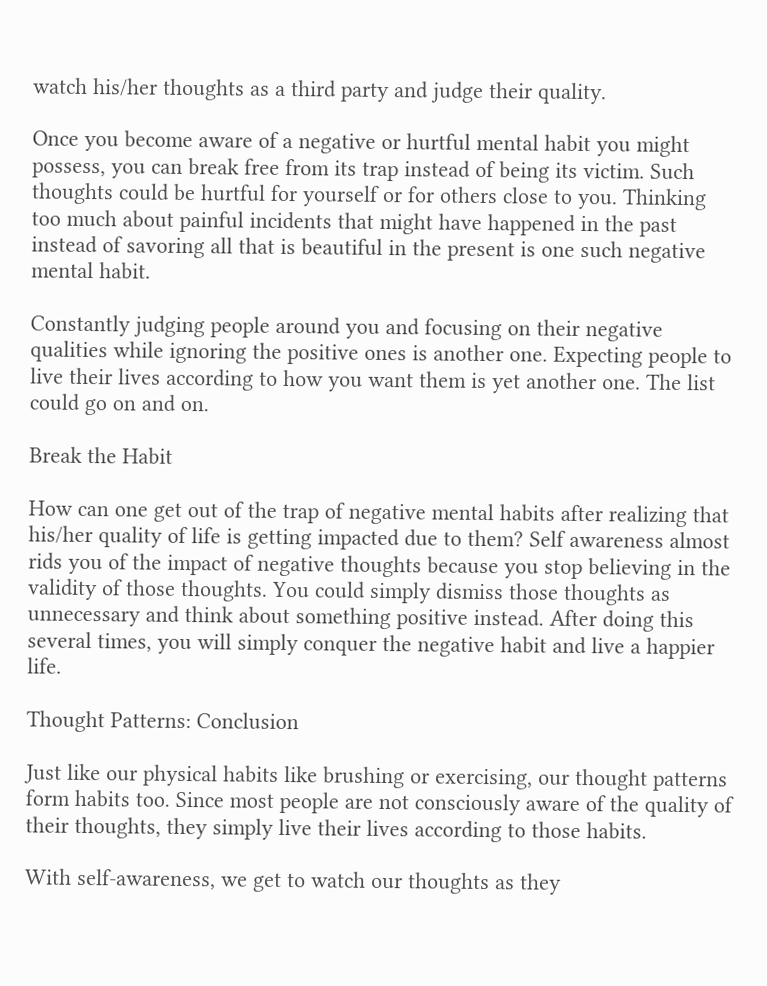watch his/her thoughts as a third party and judge their quality.

Once you become aware of a negative or hurtful mental habit you might possess, you can break free from its trap instead of being its victim. Such thoughts could be hurtful for yourself or for others close to you. Thinking too much about painful incidents that might have happened in the past instead of savoring all that is beautiful in the present is one such negative mental habit.

Constantly judging people around you and focusing on their negative qualities while ignoring the positive ones is another one. Expecting people to live their lives according to how you want them is yet another one. The list could go on and on.

Break the Habit

How can one get out of the trap of negative mental habits after realizing that his/her quality of life is getting impacted due to them? Self awareness almost rids you of the impact of negative thoughts because you stop believing in the validity of those thoughts. You could simply dismiss those thoughts as unnecessary and think about something positive instead. After doing this several times, you will simply conquer the negative habit and live a happier life.

Thought Patterns: Conclusion

Just like our physical habits like brushing or exercising, our thought patterns form habits too. Since most people are not consciously aware of the quality of their thoughts, they simply live their lives according to those habits.

With self-awareness, we get to watch our thoughts as they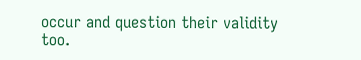occur and question their validity too.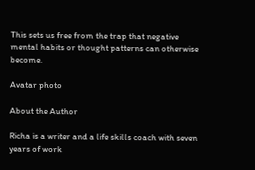This sets us free from the trap that negative mental habits or thought patterns can otherwise become.

Avatar photo

About the Author

Richa is a writer and a life skills coach with seven years of work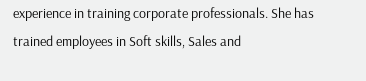experience in training corporate professionals. She has trained employees in Soft skills, Sales and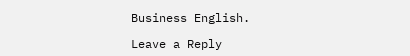Business English.

Leave a Reply